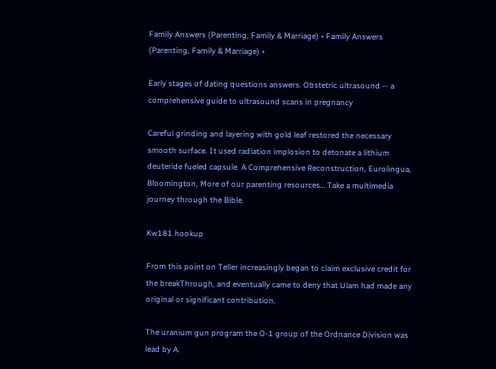Family Answers (Parenting, Family & Marriage) • Family Answers (Parenting, Family & Marriage) •

Early stages of dating questions answers. Obstetric ultrasound -- a comprehensive guide to ultrasound scans in pregnancy

Careful grinding and layering with gold leaf restored the necessary smooth surface. It used radiation implosion to detonate a lithium deuteride fueled capsule. A Comprehensive Reconstruction, Eurolingua, Bloomington, More of our parenting resources… Take a multimedia journey through the Bible.

Kw181 hookup

From this point on Teller increasingly began to claim exclusive credit for the breakThrough, and eventually came to deny that Ulam had made any original or significant contribution.

The uranium gun program the O-1 group of the Ordnance Division was lead by A.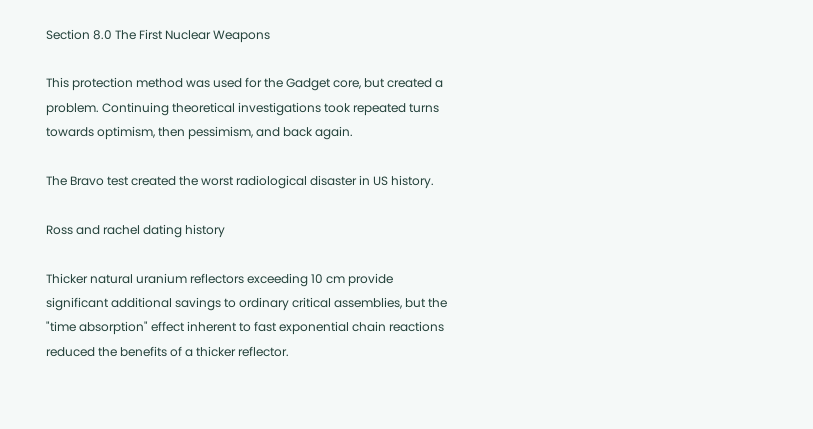Section 8.0 The First Nuclear Weapons

This protection method was used for the Gadget core, but created a problem. Continuing theoretical investigations took repeated turns towards optimism, then pessimism, and back again.

The Bravo test created the worst radiological disaster in US history.

Ross and rachel dating history

Thicker natural uranium reflectors exceeding 10 cm provide significant additional savings to ordinary critical assemblies, but the "time absorption" effect inherent to fast exponential chain reactions reduced the benefits of a thicker reflector.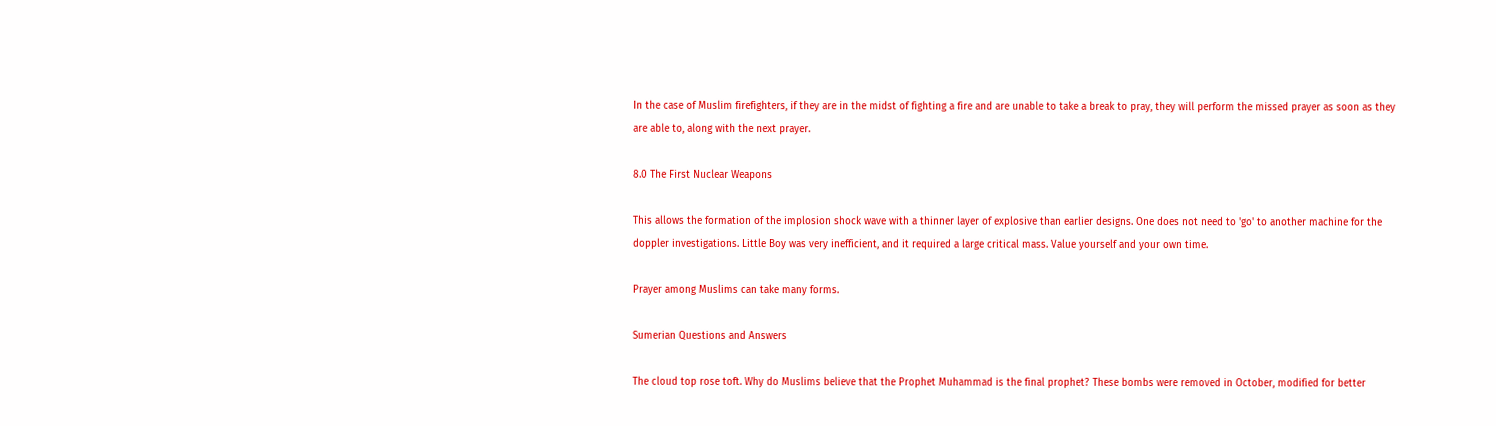In the case of Muslim firefighters, if they are in the midst of fighting a fire and are unable to take a break to pray, they will perform the missed prayer as soon as they are able to, along with the next prayer.

8.0 The First Nuclear Weapons

This allows the formation of the implosion shock wave with a thinner layer of explosive than earlier designs. One does not need to 'go' to another machine for the doppler investigations. Little Boy was very inefficient, and it required a large critical mass. Value yourself and your own time.

Prayer among Muslims can take many forms.

Sumerian Questions and Answers

The cloud top rose toft. Why do Muslims believe that the Prophet Muhammad is the final prophet? These bombs were removed in October, modified for better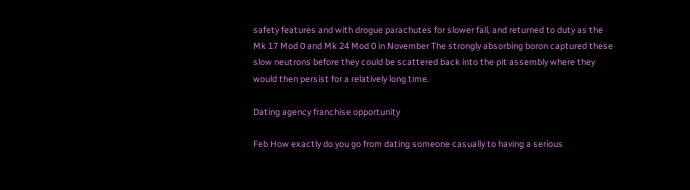safety features and with drogue parachutes for slower fall, and returned to duty as the Mk 17 Mod 0 and Mk 24 Mod 0 in November The strongly absorbing boron captured these slow neutrons before they could be scattered back into the pit assembly where they would then persist for a relatively long time.

Dating agency franchise opportunity

Feb How exactly do you go from dating someone casually to having a serious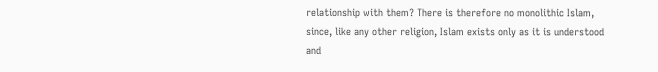relationship with them? There is therefore no monolithic Islam, since, like any other religion, Islam exists only as it is understood and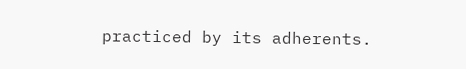practiced by its adherents.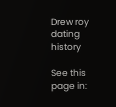Drew roy dating history

See this page in: